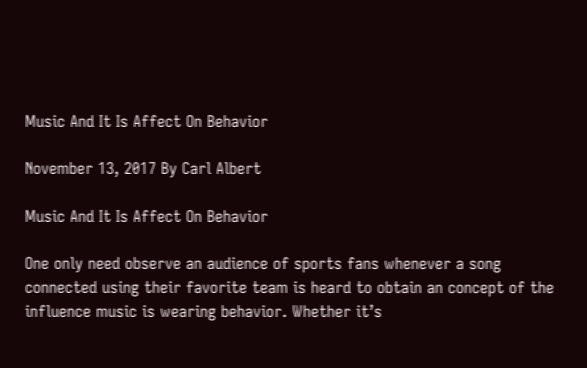Music And It Is Affect On Behavior

November 13, 2017 By Carl Albert

Music And It Is Affect On Behavior

One only need observe an audience of sports fans whenever a song connected using their favorite team is heard to obtain an concept of the influence music is wearing behavior. Whether it’s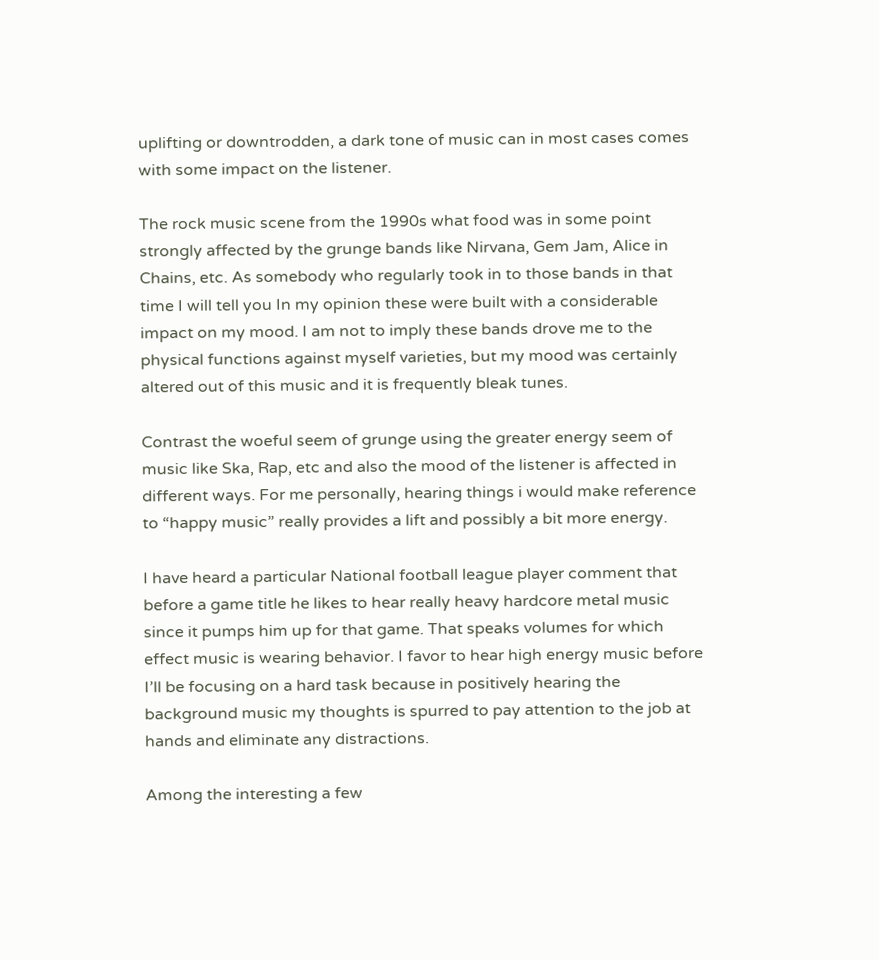uplifting or downtrodden, a dark tone of music can in most cases comes with some impact on the listener.

The rock music scene from the 1990s what food was in some point strongly affected by the grunge bands like Nirvana, Gem Jam, Alice in Chains, etc. As somebody who regularly took in to those bands in that time I will tell you In my opinion these were built with a considerable impact on my mood. I am not to imply these bands drove me to the physical functions against myself varieties, but my mood was certainly altered out of this music and it is frequently bleak tunes.

Contrast the woeful seem of grunge using the greater energy seem of music like Ska, Rap, etc and also the mood of the listener is affected in different ways. For me personally, hearing things i would make reference to “happy music” really provides a lift and possibly a bit more energy.

I have heard a particular National football league player comment that before a game title he likes to hear really heavy hardcore metal music since it pumps him up for that game. That speaks volumes for which effect music is wearing behavior. I favor to hear high energy music before I’ll be focusing on a hard task because in positively hearing the background music my thoughts is spurred to pay attention to the job at hands and eliminate any distractions.

Among the interesting a few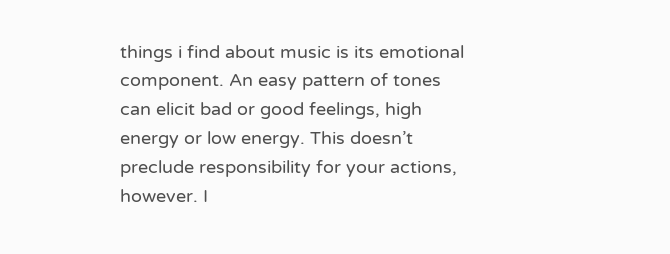things i find about music is its emotional component. An easy pattern of tones can elicit bad or good feelings, high energy or low energy. This doesn’t preclude responsibility for your actions, however. I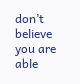don’t believe you are able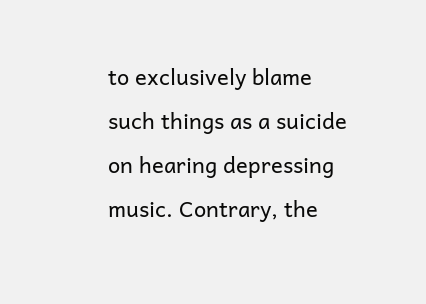to exclusively blame such things as a suicide on hearing depressing music. Contrary, the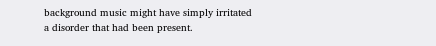background music might have simply irritated a disorder that had been present.